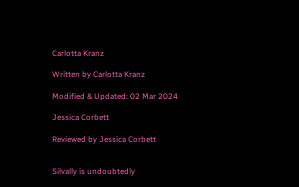Carlotta Kranz

Written by Carlotta Kranz

Modified & Updated: 02 Mar 2024

Jessica Corbett

Reviewed by Jessica Corbett


Silvally is undoubtedly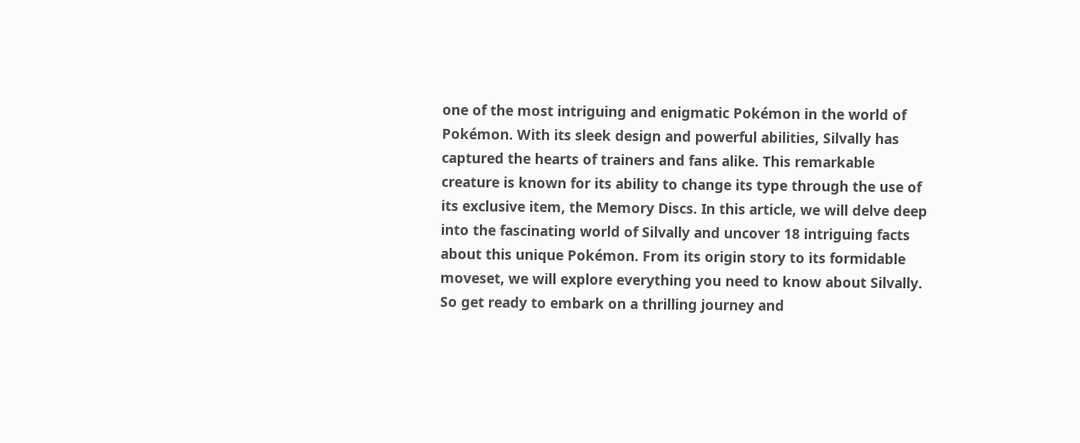one of the most intriguing and enigmatic Pokémon in the world of Pokémon. With its sleek design and powerful abilities, Silvally has captured the hearts of trainers and fans alike. This remarkable creature is known for its ability to change its type through the use of its exclusive item, the Memory Discs. In this article, we will delve deep into the fascinating world of Silvally and uncover 18 intriguing facts about this unique Pokémon. From its origin story to its formidable moveset, we will explore everything you need to know about Silvally. So get ready to embark on a thrilling journey and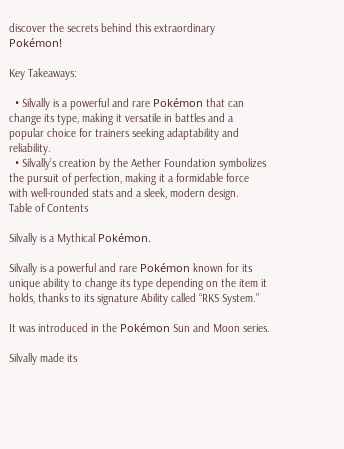discover the secrets behind this extraordinary Pokémon!

Key Takeaways:

  • Silvally is a powerful and rare Pokémon that can change its type, making it versatile in battles and a popular choice for trainers seeking adaptability and reliability.
  • Silvally’s creation by the Aether Foundation symbolizes the pursuit of perfection, making it a formidable force with well-rounded stats and a sleek, modern design.
Table of Contents

Silvally is a Mythical Pokémon.

Silvally is a powerful and rare Pokémon known for its unique ability to change its type depending on the item it holds, thanks to its signature Ability called “RKS System.”

It was introduced in the Pokémon Sun and Moon series.

Silvally made its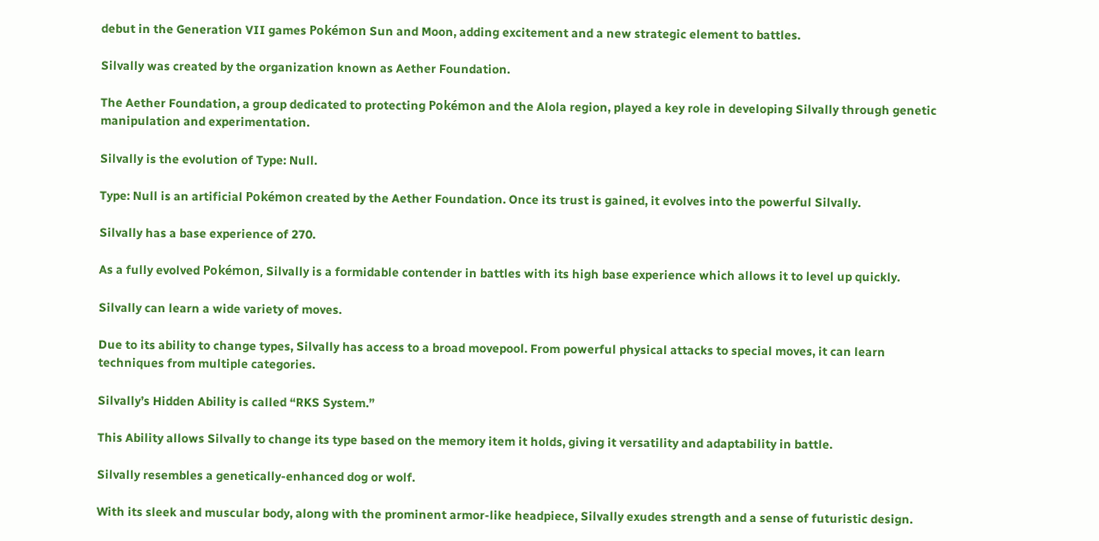debut in the Generation VII games Pokémon Sun and Moon, adding excitement and a new strategic element to battles.

Silvally was created by the organization known as Aether Foundation.

The Aether Foundation, a group dedicated to protecting Pokémon and the Alola region, played a key role in developing Silvally through genetic manipulation and experimentation.

Silvally is the evolution of Type: Null.

Type: Null is an artificial Pokémon created by the Aether Foundation. Once its trust is gained, it evolves into the powerful Silvally.

Silvally has a base experience of 270.

As a fully evolved Pokémon, Silvally is a formidable contender in battles with its high base experience which allows it to level up quickly.

Silvally can learn a wide variety of moves.

Due to its ability to change types, Silvally has access to a broad movepool. From powerful physical attacks to special moves, it can learn techniques from multiple categories.

Silvally’s Hidden Ability is called “RKS System.”

This Ability allows Silvally to change its type based on the memory item it holds, giving it versatility and adaptability in battle.

Silvally resembles a genetically-enhanced dog or wolf.

With its sleek and muscular body, along with the prominent armor-like headpiece, Silvally exudes strength and a sense of futuristic design.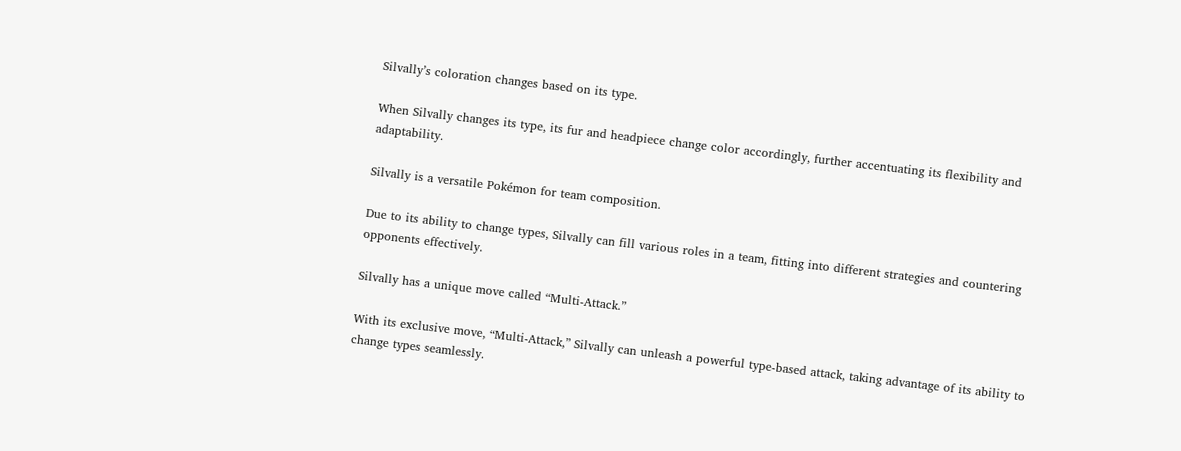Silvally’s coloration changes based on its type.

When Silvally changes its type, its fur and headpiece change color accordingly, further accentuating its flexibility and adaptability.

Silvally is a versatile Pokémon for team composition.

Due to its ability to change types, Silvally can fill various roles in a team, fitting into different strategies and countering opponents effectively.

Silvally has a unique move called “Multi-Attack.”

With its exclusive move, “Multi-Attack,” Silvally can unleash a powerful type-based attack, taking advantage of its ability to change types seamlessly.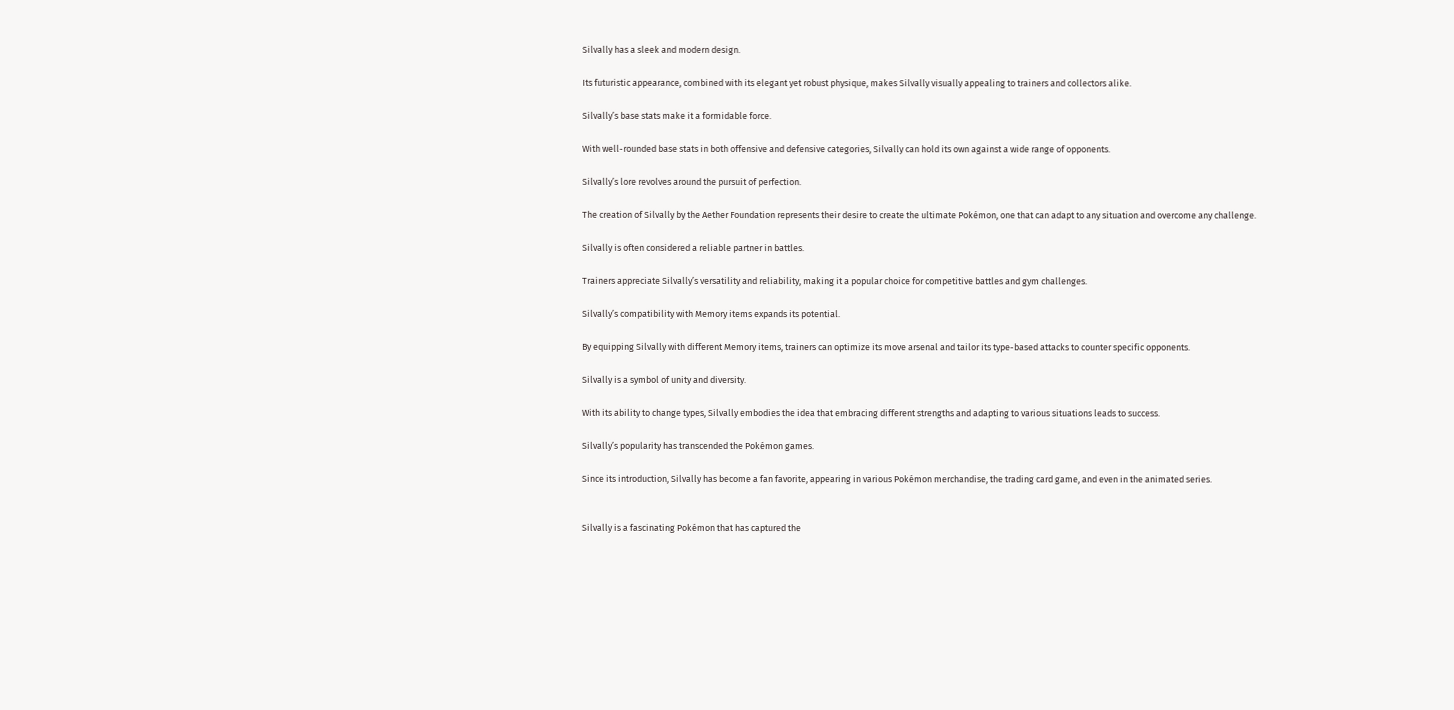Silvally has a sleek and modern design.

Its futuristic appearance, combined with its elegant yet robust physique, makes Silvally visually appealing to trainers and collectors alike.

Silvally’s base stats make it a formidable force.

With well-rounded base stats in both offensive and defensive categories, Silvally can hold its own against a wide range of opponents.

Silvally’s lore revolves around the pursuit of perfection.

The creation of Silvally by the Aether Foundation represents their desire to create the ultimate Pokémon, one that can adapt to any situation and overcome any challenge.

Silvally is often considered a reliable partner in battles.

Trainers appreciate Silvally’s versatility and reliability, making it a popular choice for competitive battles and gym challenges.

Silvally’s compatibility with Memory items expands its potential.

By equipping Silvally with different Memory items, trainers can optimize its move arsenal and tailor its type-based attacks to counter specific opponents.

Silvally is a symbol of unity and diversity.

With its ability to change types, Silvally embodies the idea that embracing different strengths and adapting to various situations leads to success.

Silvally’s popularity has transcended the Pokémon games.

Since its introduction, Silvally has become a fan favorite, appearing in various Pokémon merchandise, the trading card game, and even in the animated series.


Silvally is a fascinating Pokémon that has captured the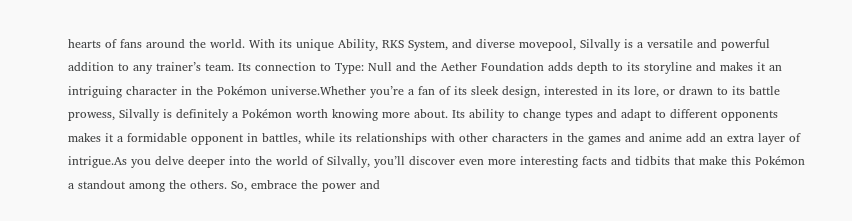hearts of fans around the world. With its unique Ability, RKS System, and diverse movepool, Silvally is a versatile and powerful addition to any trainer’s team. Its connection to Type: Null and the Aether Foundation adds depth to its storyline and makes it an intriguing character in the Pokémon universe.Whether you’re a fan of its sleek design, interested in its lore, or drawn to its battle prowess, Silvally is definitely a Pokémon worth knowing more about. Its ability to change types and adapt to different opponents makes it a formidable opponent in battles, while its relationships with other characters in the games and anime add an extra layer of intrigue.As you delve deeper into the world of Silvally, you’ll discover even more interesting facts and tidbits that make this Pokémon a standout among the others. So, embrace the power and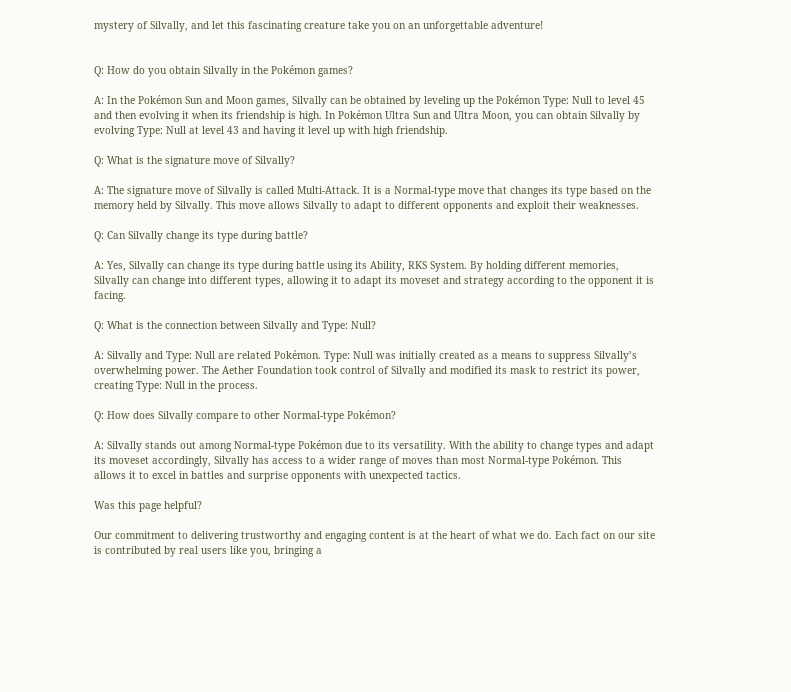mystery of Silvally, and let this fascinating creature take you on an unforgettable adventure!


Q: How do you obtain Silvally in the Pokémon games?

A: In the Pokémon Sun and Moon games, Silvally can be obtained by leveling up the Pokémon Type: Null to level 45 and then evolving it when its friendship is high. In Pokémon Ultra Sun and Ultra Moon, you can obtain Silvally by evolving Type: Null at level 43 and having it level up with high friendship.

Q: What is the signature move of Silvally?

A: The signature move of Silvally is called Multi-Attack. It is a Normal-type move that changes its type based on the memory held by Silvally. This move allows Silvally to adapt to different opponents and exploit their weaknesses.

Q: Can Silvally change its type during battle?

A: Yes, Silvally can change its type during battle using its Ability, RKS System. By holding different memories, Silvally can change into different types, allowing it to adapt its moveset and strategy according to the opponent it is facing.

Q: What is the connection between Silvally and Type: Null?

A: Silvally and Type: Null are related Pokémon. Type: Null was initially created as a means to suppress Silvally’s overwhelming power. The Aether Foundation took control of Silvally and modified its mask to restrict its power, creating Type: Null in the process.

Q: How does Silvally compare to other Normal-type Pokémon?

A: Silvally stands out among Normal-type Pokémon due to its versatility. With the ability to change types and adapt its moveset accordingly, Silvally has access to a wider range of moves than most Normal-type Pokémon. This allows it to excel in battles and surprise opponents with unexpected tactics.

Was this page helpful?

Our commitment to delivering trustworthy and engaging content is at the heart of what we do. Each fact on our site is contributed by real users like you, bringing a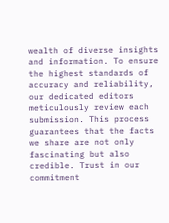wealth of diverse insights and information. To ensure the highest standards of accuracy and reliability, our dedicated editors meticulously review each submission. This process guarantees that the facts we share are not only fascinating but also credible. Trust in our commitment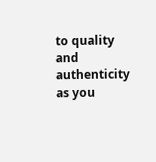to quality and authenticity as you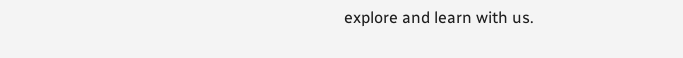explore and learn with us.